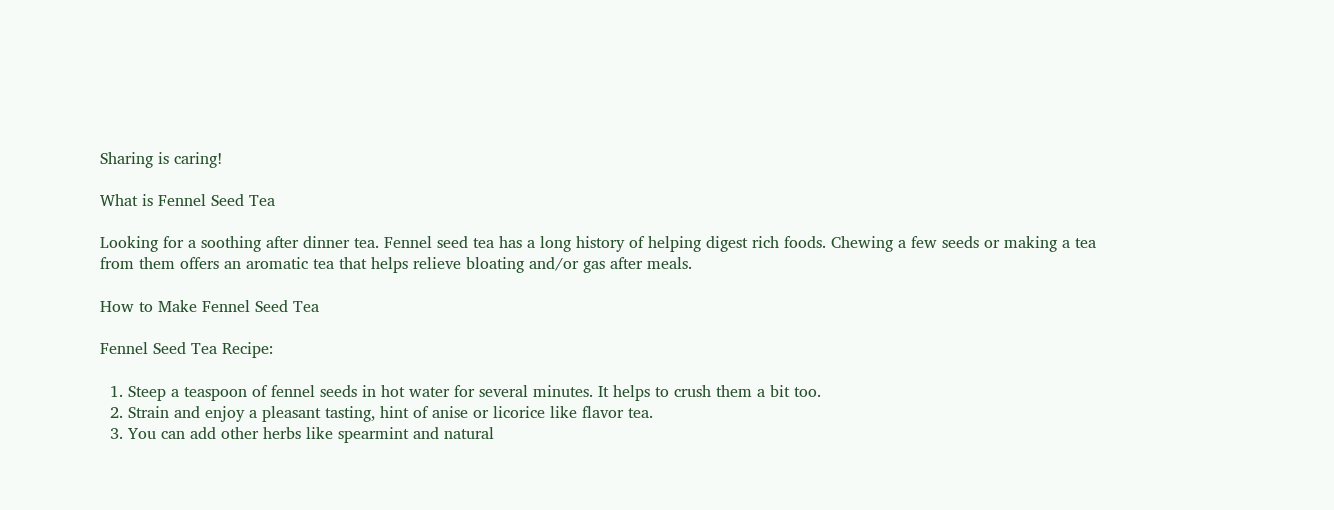Sharing is caring!

What is Fennel Seed Tea

Looking for a soothing after dinner tea. Fennel seed tea has a long history of helping digest rich foods. Chewing a few seeds or making a tea from them offers an aromatic tea that helps relieve bloating and/or gas after meals.

How to Make Fennel Seed Tea

Fennel Seed Tea Recipe:

  1. Steep a teaspoon of fennel seeds in hot water for several minutes. It helps to crush them a bit too.
  2. Strain and enjoy a pleasant tasting, hint of anise or licorice like flavor tea.
  3. You can add other herbs like spearmint and natural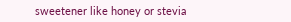sweetener like honey or stevia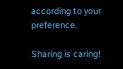according to your  preference.

Sharing is caring!